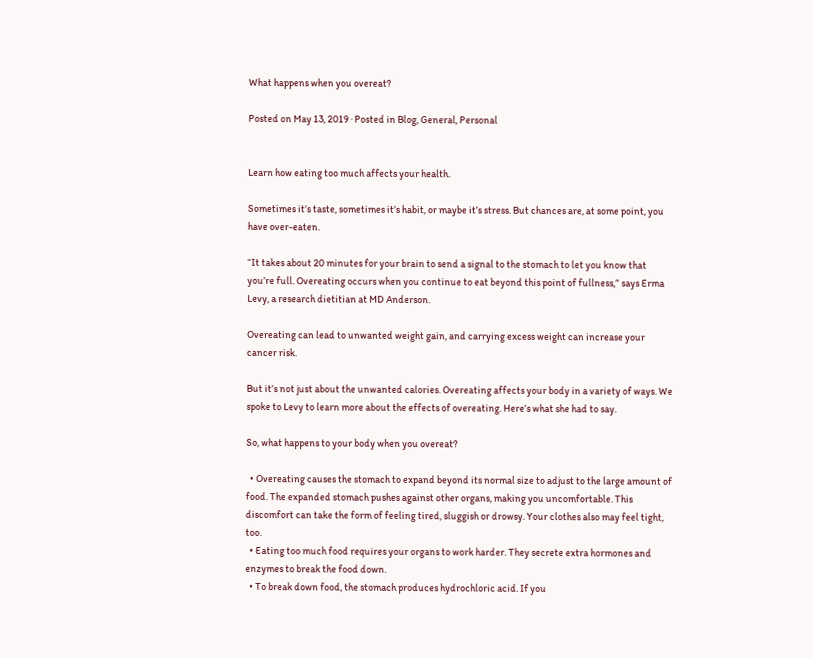What happens when you overeat?

Posted on May 13, 2019 · Posted in Blog, General, Personal


Learn how eating too much affects your health.

Sometimes it’s taste, sometimes it’s habit, or maybe it’s stress. But chances are, at some point, you have over-eaten.

“It takes about 20 minutes for your brain to send a signal to the stomach to let you know that you’re full. Overeating occurs when you continue to eat beyond this point of fullness,” says Erma Levy, a research dietitian at MD Anderson.

Overeating can lead to unwanted weight gain, and carrying excess weight can increase your cancer risk.

But it’s not just about the unwanted calories. Overeating affects your body in a variety of ways. We spoke to Levy to learn more about the effects of overeating. Here’s what she had to say.

So, what happens to your body when you overeat?

  • Overeating causes the stomach to expand beyond its normal size to adjust to the large amount of food. The expanded stomach pushes against other organs, making you uncomfortable. This discomfort can take the form of feeling tired, sluggish or drowsy. Your clothes also may feel tight, too.
  • Eating too much food requires your organs to work harder. They secrete extra hormones and enzymes to break the food down.
  • To break down food, the stomach produces hydrochloric acid. If you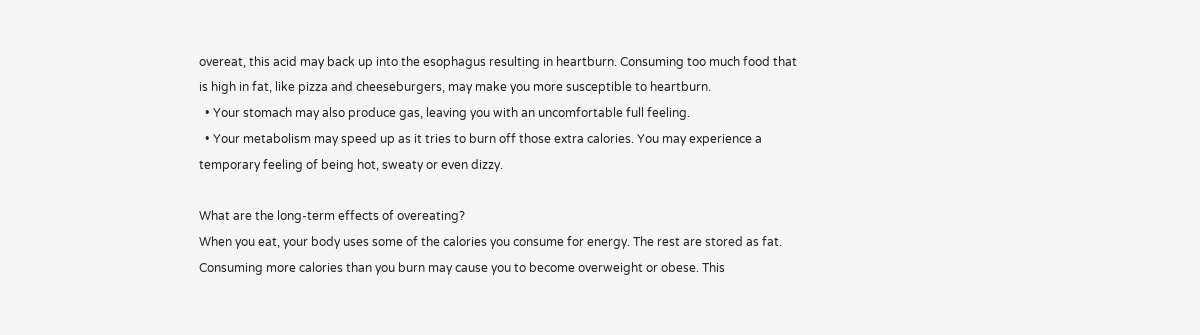overeat, this acid may back up into the esophagus resulting in heartburn. Consuming too much food that is high in fat, like pizza and cheeseburgers, may make you more susceptible to heartburn.
  • Your stomach may also produce gas, leaving you with an uncomfortable full feeling.
  • Your metabolism may speed up as it tries to burn off those extra calories. You may experience a temporary feeling of being hot, sweaty or even dizzy.

What are the long-term effects of overeating?
When you eat, your body uses some of the calories you consume for energy. The rest are stored as fat. Consuming more calories than you burn may cause you to become overweight or obese. This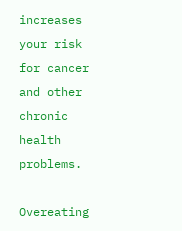increases your risk for cancer and other chronic health problems.

Overeating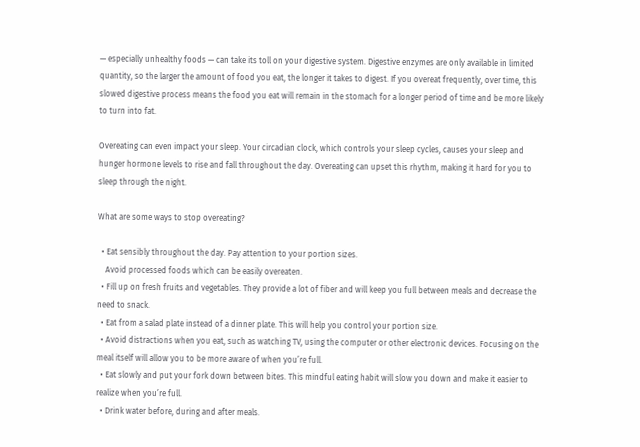— especially unhealthy foods — can take its toll on your digestive system. Digestive enzymes are only available in limited quantity, so the larger the amount of food you eat, the longer it takes to digest. If you overeat frequently, over time, this slowed digestive process means the food you eat will remain in the stomach for a longer period of time and be more likely to turn into fat.

Overeating can even impact your sleep. Your circadian clock, which controls your sleep cycles, causes your sleep and hunger hormone levels to rise and fall throughout the day. Overeating can upset this rhythm, making it hard for you to sleep through the night.

What are some ways to stop overeating?

  • Eat sensibly throughout the day. Pay attention to your portion sizes.
    Avoid processed foods which can be easily overeaten.
  • Fill up on fresh fruits and vegetables. They provide a lot of fiber and will keep you full between meals and decrease the need to snack.
  • Eat from a salad plate instead of a dinner plate. This will help you control your portion size.
  • Avoid distractions when you eat, such as watching TV, using the computer or other electronic devices. Focusing on the meal itself will allow you to be more aware of when you’re full.
  • Eat slowly and put your fork down between bites. This mindful eating habit will slow you down and make it easier to realize when you’re full.
  • Drink water before, during and after meals.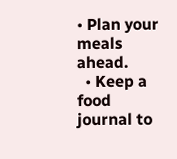• Plan your meals ahead.
  • Keep a food journal to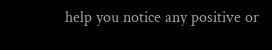help you notice any positive or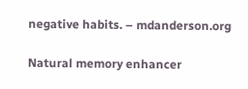negative habits. – mdanderson.org

Natural memory enhancer